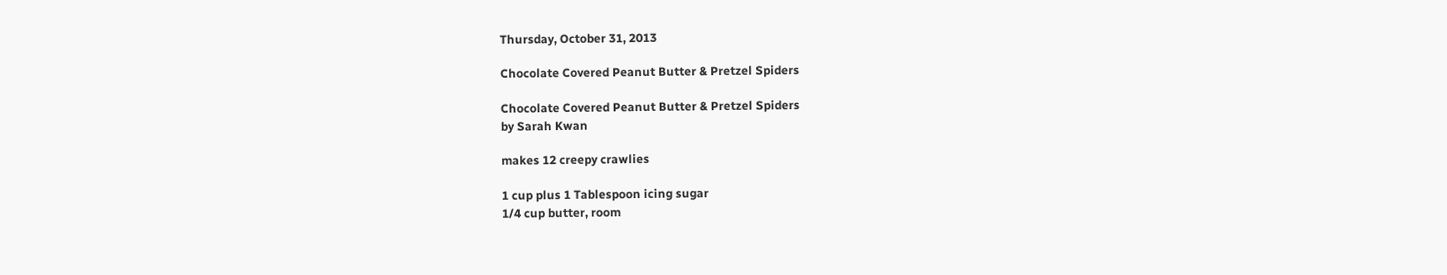Thursday, October 31, 2013

Chocolate Covered Peanut Butter & Pretzel Spiders

Chocolate Covered Peanut Butter & Pretzel Spiders
by Sarah Kwan

makes 12 creepy crawlies

1 cup plus 1 Tablespoon icing sugar
1/4 cup butter, room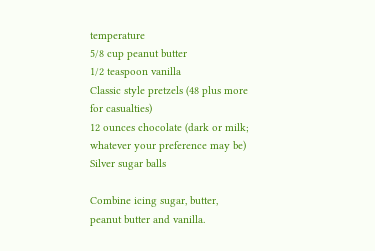temperature
5/8 cup peanut butter
1/2 teaspoon vanilla
Classic style pretzels (48 plus more for casualties)
12 ounces chocolate (dark or milk; whatever your preference may be)
Silver sugar balls

Combine icing sugar, butter, peanut butter and vanilla.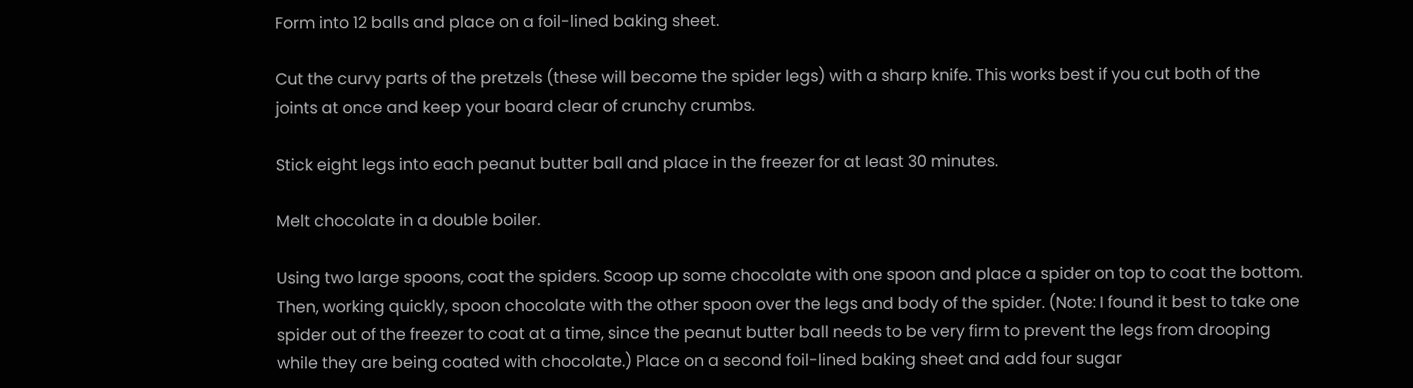Form into 12 balls and place on a foil-lined baking sheet.

Cut the curvy parts of the pretzels (these will become the spider legs) with a sharp knife. This works best if you cut both of the joints at once and keep your board clear of crunchy crumbs.

Stick eight legs into each peanut butter ball and place in the freezer for at least 30 minutes.

Melt chocolate in a double boiler.

Using two large spoons, coat the spiders. Scoop up some chocolate with one spoon and place a spider on top to coat the bottom. Then, working quickly, spoon chocolate with the other spoon over the legs and body of the spider. (Note: I found it best to take one spider out of the freezer to coat at a time, since the peanut butter ball needs to be very firm to prevent the legs from drooping while they are being coated with chocolate.) Place on a second foil-lined baking sheet and add four sugar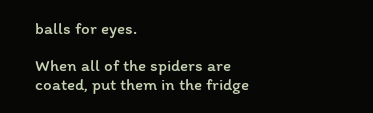balls for eyes.

When all of the spiders are coated, put them in the fridge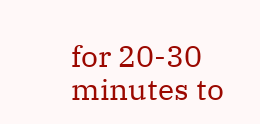for 20-30 minutes to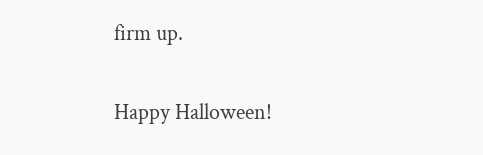firm up.

Happy Halloween!